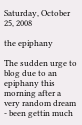Saturday, October 25, 2008

the epiphany

The sudden urge to blog due to an epiphany this morning after a very random dream - been gettin much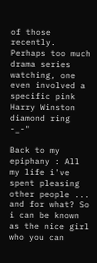of those recently. Perhaps too much drama series watching, one even involved a specific pink Harry Winston diamond ring -_-"

Back to my epiphany : All my life i've spent pleasing other people ... and for what? So i can be known as the nice girl who you can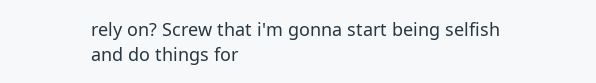rely on? Screw that i'm gonna start being selfish and do things for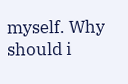myself. Why should i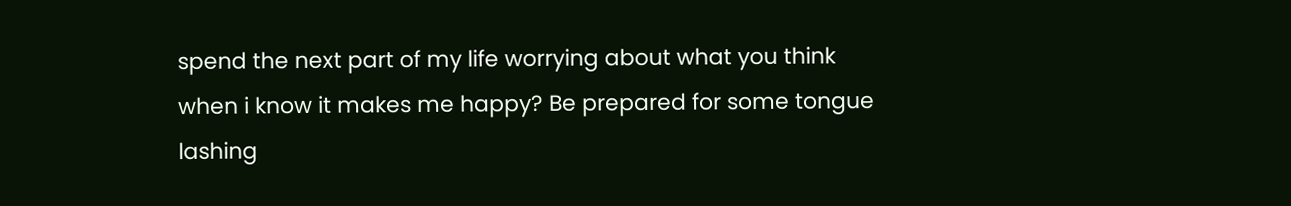spend the next part of my life worrying about what you think when i know it makes me happy? Be prepared for some tongue lashing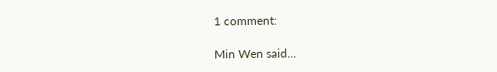1 comment:

Min Wen said...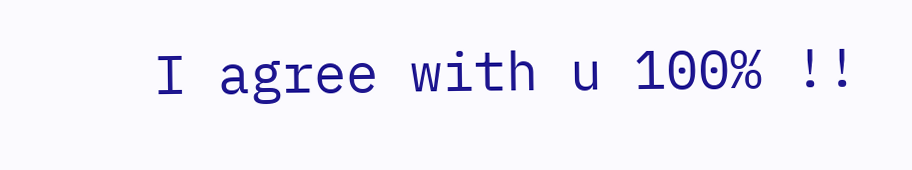I agree with u 100% !!